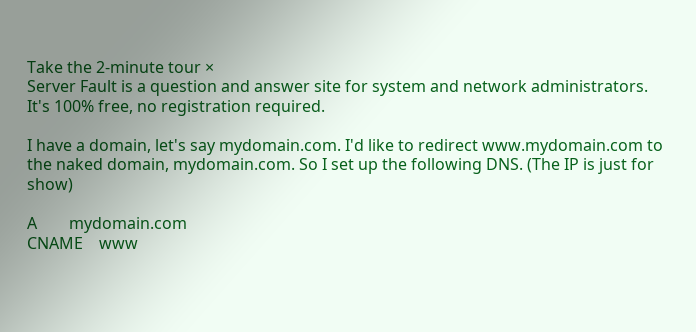Take the 2-minute tour ×
Server Fault is a question and answer site for system and network administrators. It's 100% free, no registration required.

I have a domain, let's say mydomain.com. I'd like to redirect www.mydomain.com to the naked domain, mydomain.com. So I set up the following DNS. (The IP is just for show)

A        mydomain.com
CNAME    www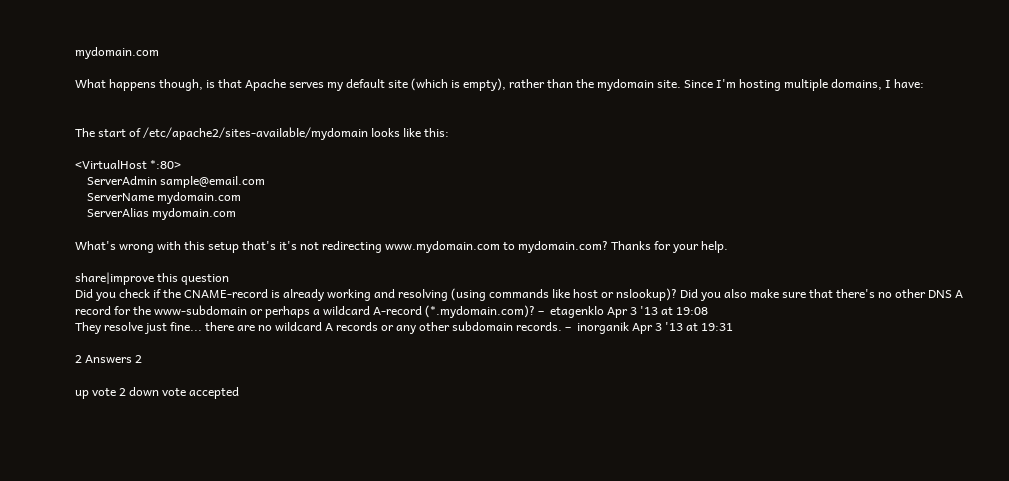mydomain.com

What happens though, is that Apache serves my default site (which is empty), rather than the mydomain site. Since I'm hosting multiple domains, I have:


The start of /etc/apache2/sites-available/mydomain looks like this:

<VirtualHost *:80>
    ServerAdmin sample@email.com
    ServerName mydomain.com
    ServerAlias mydomain.com

What's wrong with this setup that's it's not redirecting www.mydomain.com to mydomain.com? Thanks for your help.

share|improve this question
Did you check if the CNAME-record is already working and resolving (using commands like host or nslookup)? Did you also make sure that there's no other DNS A record for the www-subdomain or perhaps a wildcard A-record (*.mydomain.com)? –  etagenklo Apr 3 '13 at 19:08
They resolve just fine... there are no wildcard A records or any other subdomain records. –  inorganik Apr 3 '13 at 19:31

2 Answers 2

up vote 2 down vote accepted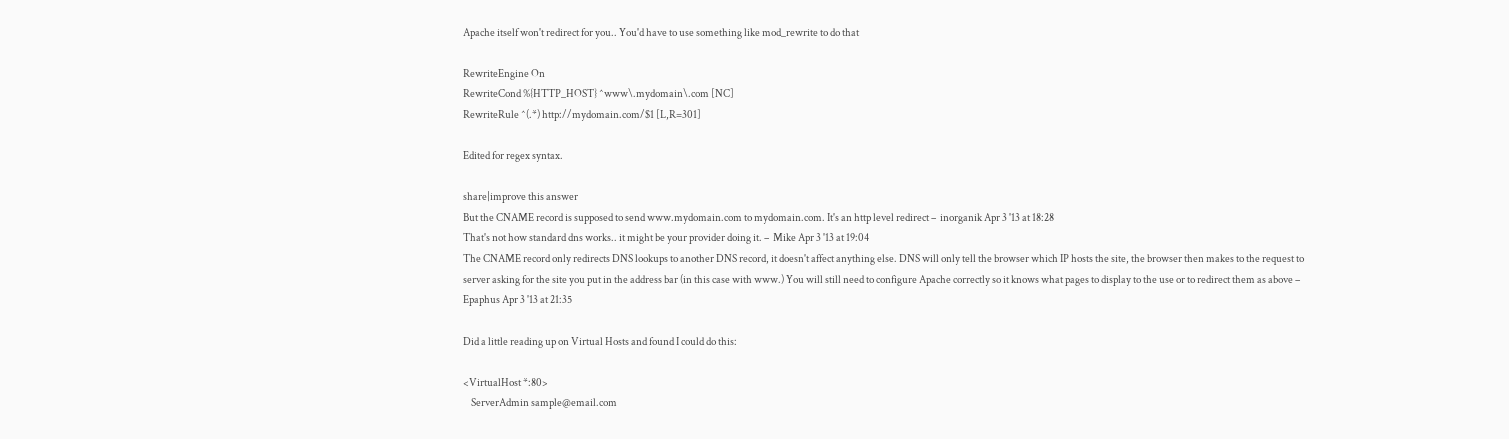Apache itself won't redirect for you.. You'd have to use something like mod_rewrite to do that

RewriteEngine On
RewriteCond %{HTTP_HOST} ^www\.mydomain\.com [NC]
RewriteRule ^(.*) http://mydomain.com/$1 [L,R=301]

Edited for regex syntax.

share|improve this answer
But the CNAME record is supposed to send www.mydomain.com to mydomain.com. It's an http level redirect –  inorganik Apr 3 '13 at 18:28
That's not how standard dns works.. it might be your provider doing it. –  Mike Apr 3 '13 at 19:04
The CNAME record only redirects DNS lookups to another DNS record, it doesn't affect anything else. DNS will only tell the browser which IP hosts the site, the browser then makes to the request to server asking for the site you put in the address bar (in this case with www.) You will still need to configure Apache correctly so it knows what pages to display to the use or to redirect them as above –  Epaphus Apr 3 '13 at 21:35

Did a little reading up on Virtual Hosts and found I could do this:

<VirtualHost *:80>
    ServerAdmin sample@email.com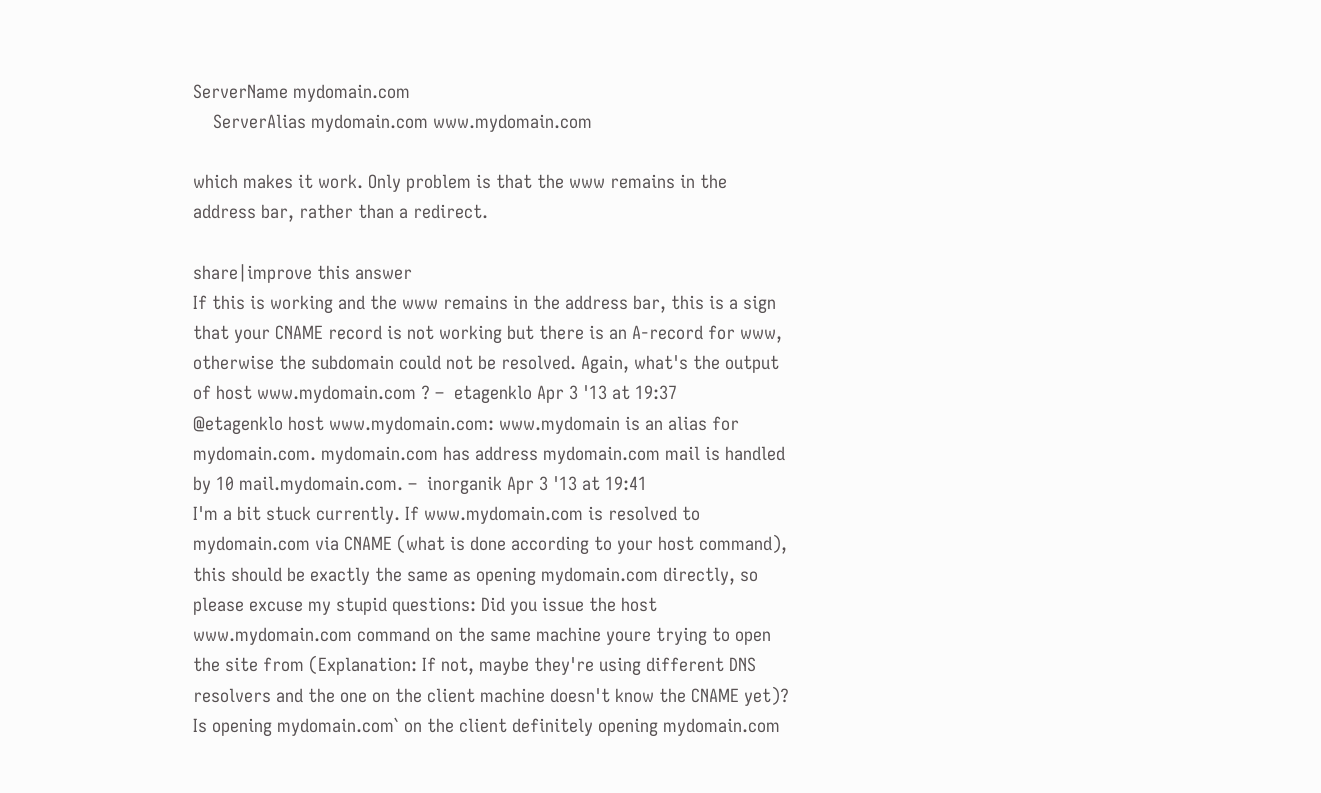ServerName mydomain.com
    ServerAlias mydomain.com www.mydomain.com

which makes it work. Only problem is that the www remains in the address bar, rather than a redirect.

share|improve this answer
If this is working and the www remains in the address bar, this is a sign that your CNAME record is not working but there is an A-record for www, otherwise the subdomain could not be resolved. Again, what's the output of host www.mydomain.com ? –  etagenklo Apr 3 '13 at 19:37
@etagenklo host www.mydomain.com: www.mydomain is an alias for mydomain.com. mydomain.com has address mydomain.com mail is handled by 10 mail.mydomain.com. –  inorganik Apr 3 '13 at 19:41
I'm a bit stuck currently. If www.mydomain.com is resolved to mydomain.com via CNAME (what is done according to your host command), this should be exactly the same as opening mydomain.com directly, so please excuse my stupid questions: Did you issue the host www.mydomain.com command on the same machine youre trying to open the site from (Explanation: If not, maybe they're using different DNS resolvers and the one on the client machine doesn't know the CNAME yet)? Is opening mydomain.com` on the client definitely opening mydomain.com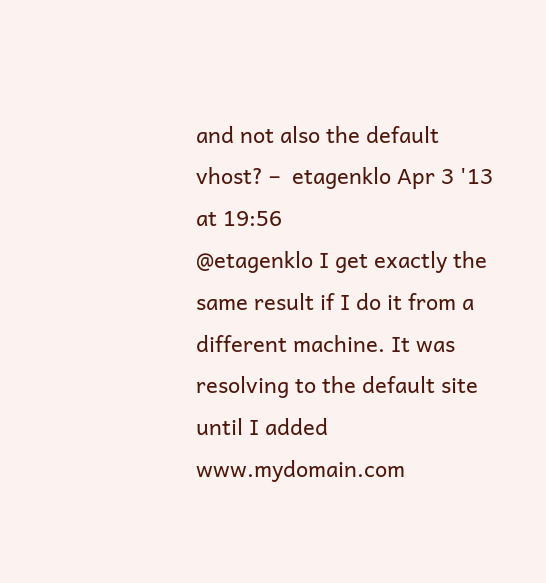and not also the default vhost? –  etagenklo Apr 3 '13 at 19:56
@etagenklo I get exactly the same result if I do it from a different machine. It was resolving to the default site until I added www.mydomain.com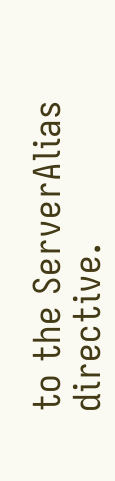to the ServerAlias directive.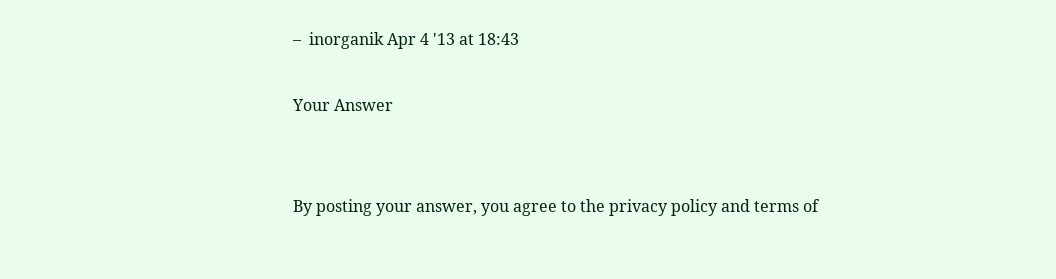–  inorganik Apr 4 '13 at 18:43

Your Answer


By posting your answer, you agree to the privacy policy and terms of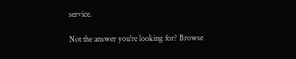service.

Not the answer you're looking for? Browse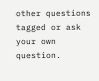other questions tagged or ask your own question.